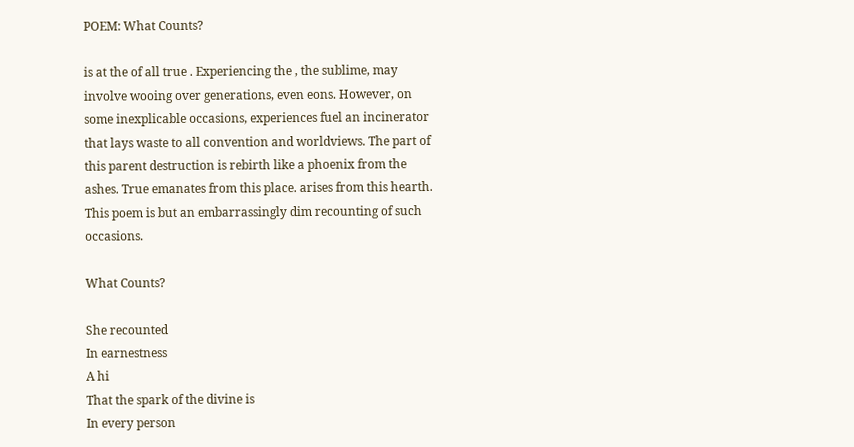POEM: What Counts?

is at the of all true . Experiencing the , the sublime, may involve wooing over generations, even eons. However, on some inexplicable occasions, experiences fuel an incinerator that lays waste to all convention and worldviews. The part of this parent destruction is rebirth like a phoenix from the ashes. True emanates from this place. arises from this hearth. This poem is but an embarrassingly dim recounting of such occasions.

What Counts?

She recounted
In earnestness
A hi
That the spark of the divine is
In every person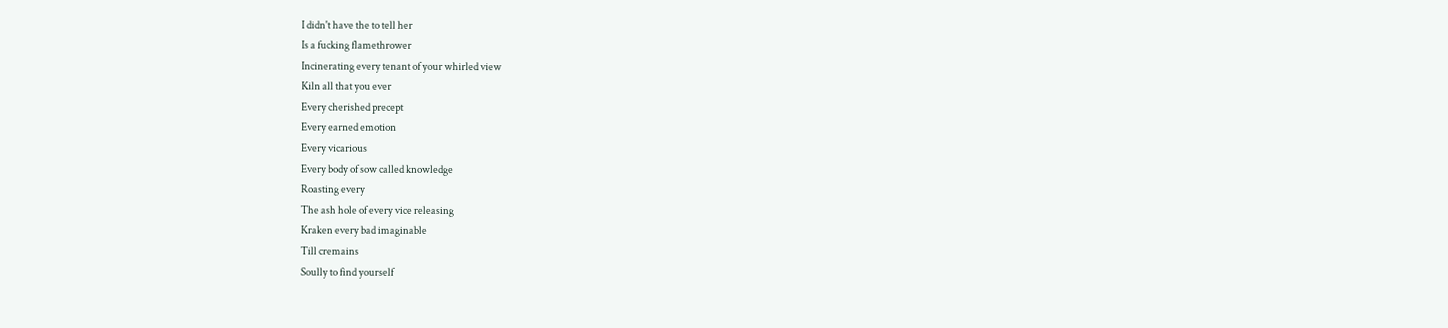I didn't have the to tell her
Is a fucking flamethrower
Incinerating every tenant of your whirled view
Kiln all that you ever
Every cherished precept
Every earned emotion
Every vicarious
Every body of sow called knowledge
Roasting every
The ash hole of every vice releasing
Kraken every bad imaginable
Till cremains
Soully to find yourself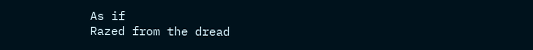As if
Razed from the dread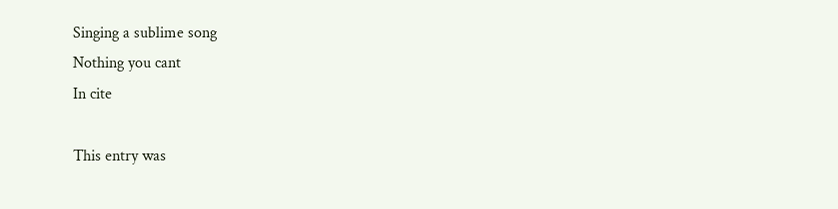Singing a sublime song
Nothing you cant
In cite

This entry was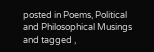posted in Poems, Political and Philosophical Musings and tagged ,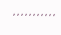, , , , , , , , , , ,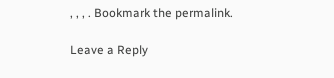, , , . Bookmark the permalink.

Leave a Reply